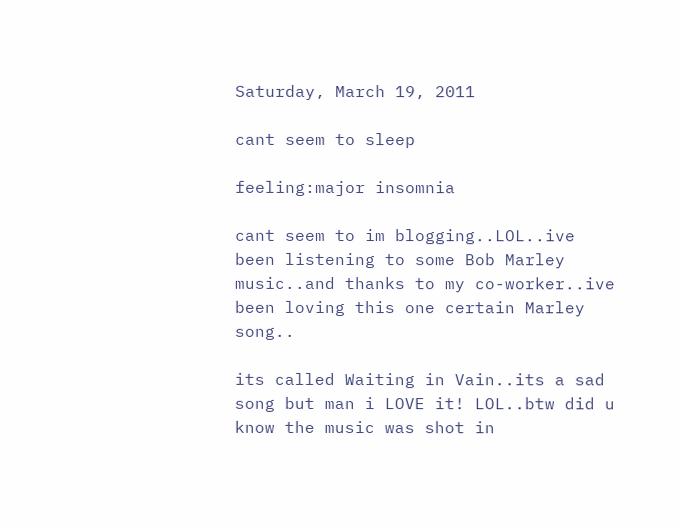Saturday, March 19, 2011

cant seem to sleep

feeling:major insomnia

cant seem to im blogging..LOL..ive been listening to some Bob Marley music..and thanks to my co-worker..ive been loving this one certain Marley song..

its called Waiting in Vain..its a sad song but man i LOVE it! LOL..btw did u know the music was shot in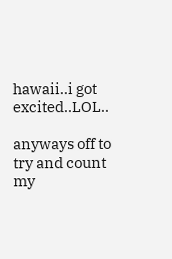hawaii..i got excited..LOL..

anyways off to try and count my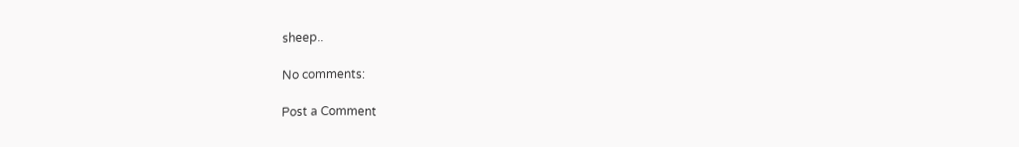sheep..

No comments:

Post a Comment